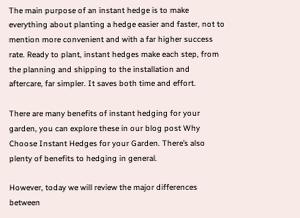The main purpose of an instant hedge is to make everything about planting a hedge easier and faster, not to mention more convenient and with a far higher success rate. Ready to plant, instant hedges make each step, from the planning and shipping to the installation and aftercare, far simpler. It saves both time and effort.

There are many benefits of instant hedging for your garden, you can explore these in our blog post Why Choose Instant Hedges for your Garden. There’s also plenty of benefits to hedging in general.

However, today we will review the major differences between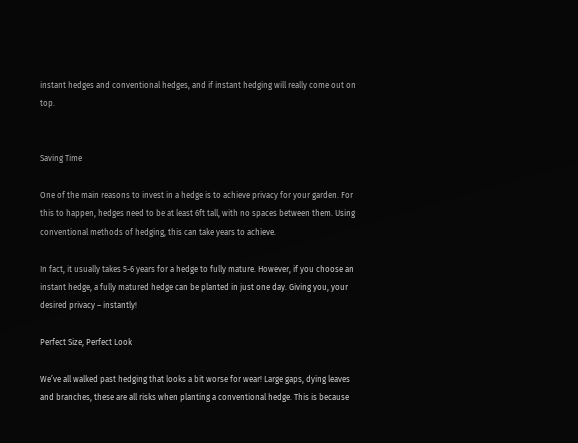instant hedges and conventional hedges, and if instant hedging will really come out on top.


Saving Time

One of the main reasons to invest in a hedge is to achieve privacy for your garden. For this to happen, hedges need to be at least 6ft tall, with no spaces between them. Using conventional methods of hedging, this can take years to achieve.

In fact, it usually takes 5-6 years for a hedge to fully mature. However, if you choose an instant hedge, a fully matured hedge can be planted in just one day. Giving you, your desired privacy – instantly!

Perfect Size, Perfect Look

We’ve all walked past hedging that looks a bit worse for wear! Large gaps, dying leaves and branches, these are all risks when planting a conventional hedge. This is because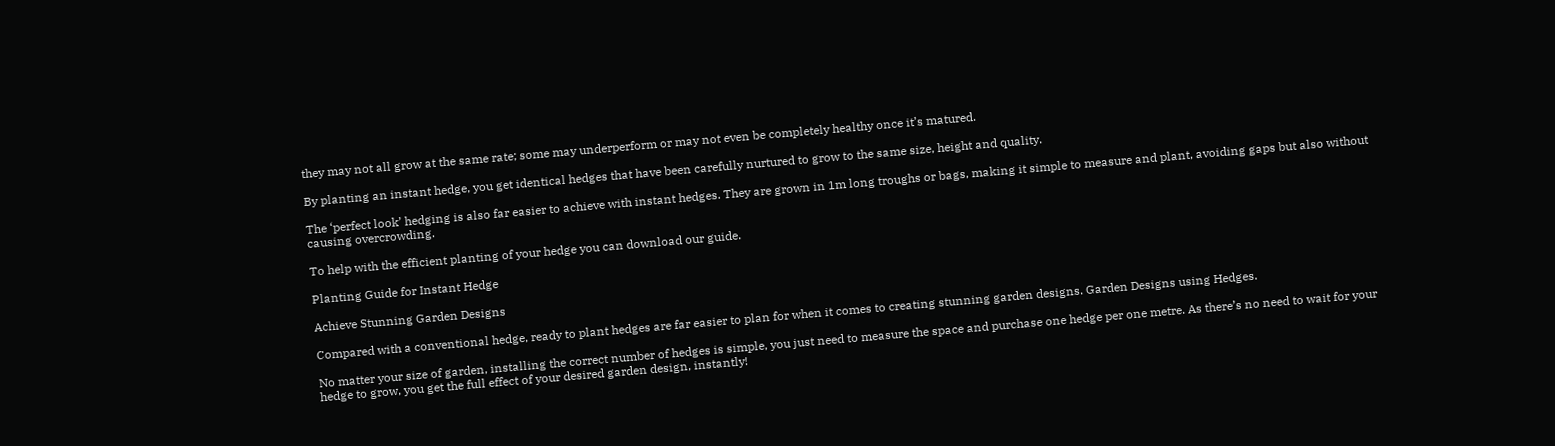they may not all grow at the same rate; some may underperform or may not even be completely healthy once it’s matured.

By planting an instant hedge, you get identical hedges that have been carefully nurtured to grow to the same size, height and quality.

The ‘perfect look’ hedging is also far easier to achieve with instant hedges. They are grown in 1m long troughs or bags, making it simple to measure and plant, avoiding gaps but also without causing overcrowding.

To help with the efficient planting of your hedge you can download our guide.

Planting Guide for Instant Hedge

Achieve Stunning Garden Designs

Compared with a conventional hedge, ready to plant hedges are far easier to plan for when it comes to creating stunning garden designs. Garden Designs using Hedges.

No matter your size of garden, installing the correct number of hedges is simple, you just need to measure the space and purchase one hedge per one metre. As there’s no need to wait for your hedge to grow, you get the full effect of your desired garden design, instantly!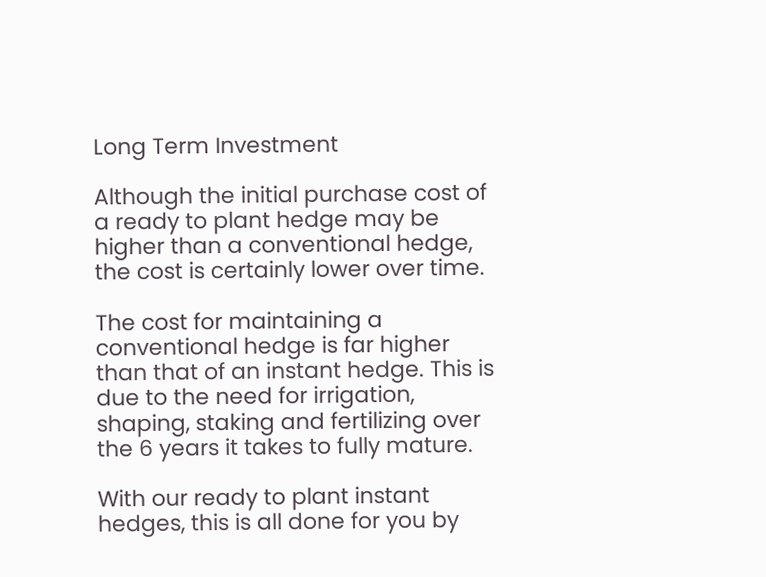Long Term Investment

Although the initial purchase cost of a ready to plant hedge may be higher than a conventional hedge, the cost is certainly lower over time.

The cost for maintaining a conventional hedge is far higher than that of an instant hedge. This is due to the need for irrigation, shaping, staking and fertilizing over the 6 years it takes to fully mature.

With our ready to plant instant hedges, this is all done for you by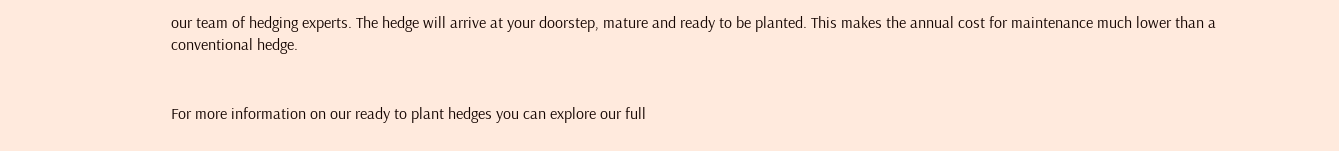our team of hedging experts. The hedge will arrive at your doorstep, mature and ready to be planted. This makes the annual cost for maintenance much lower than a conventional hedge.


For more information on our ready to plant hedges you can explore our full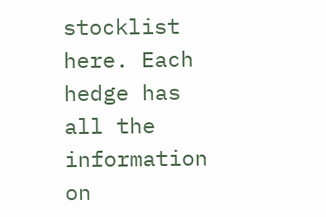stocklist here. Each hedge has all the information on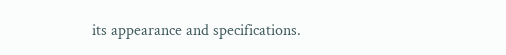its appearance and specifications.